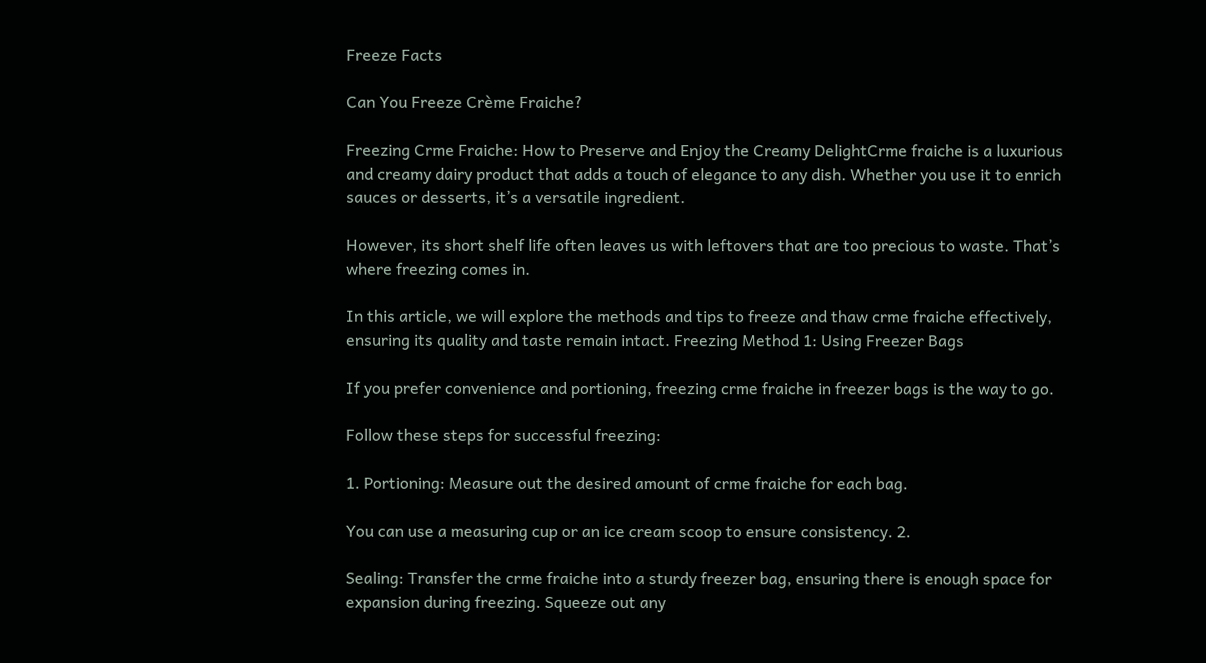Freeze Facts

Can You Freeze Crème Fraiche?

Freezing Crme Fraiche: How to Preserve and Enjoy the Creamy DelightCrme fraiche is a luxurious and creamy dairy product that adds a touch of elegance to any dish. Whether you use it to enrich sauces or desserts, it’s a versatile ingredient.

However, its short shelf life often leaves us with leftovers that are too precious to waste. That’s where freezing comes in.

In this article, we will explore the methods and tips to freeze and thaw crme fraiche effectively, ensuring its quality and taste remain intact. Freezing Method 1: Using Freezer Bags

If you prefer convenience and portioning, freezing crme fraiche in freezer bags is the way to go.

Follow these steps for successful freezing:

1. Portioning: Measure out the desired amount of crme fraiche for each bag.

You can use a measuring cup or an ice cream scoop to ensure consistency. 2.

Sealing: Transfer the crme fraiche into a sturdy freezer bag, ensuring there is enough space for expansion during freezing. Squeeze out any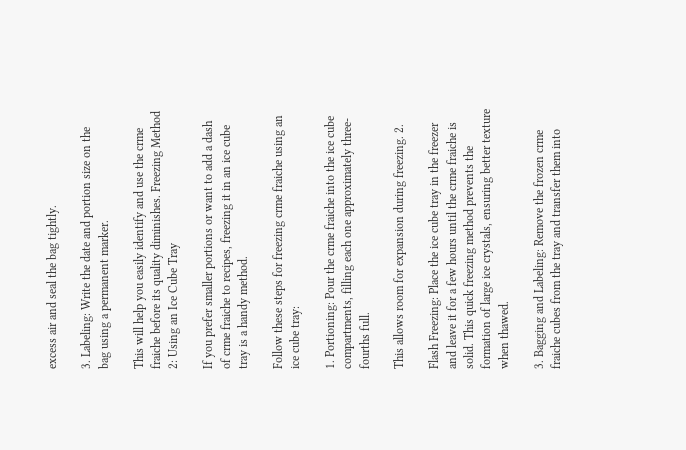excess air and seal the bag tightly.

3. Labeling: Write the date and portion size on the bag using a permanent marker.

This will help you easily identify and use the crme fraiche before its quality diminishes. Freezing Method 2: Using an Ice Cube Tray

If you prefer smaller portions or want to add a dash of crme fraiche to recipes, freezing it in an ice cube tray is a handy method.

Follow these steps for freezing crme fraiche using an ice cube tray:

1. Portioning: Pour the crme fraiche into the ice cube compartments, filling each one approximately three-fourths full.

This allows room for expansion during freezing. 2.

Flash Freezing: Place the ice cube tray in the freezer and leave it for a few hours until the crme fraiche is solid. This quick freezing method prevents the formation of large ice crystals, ensuring better texture when thawed.

3. Bagging and Labeling: Remove the frozen crme fraiche cubes from the tray and transfer them into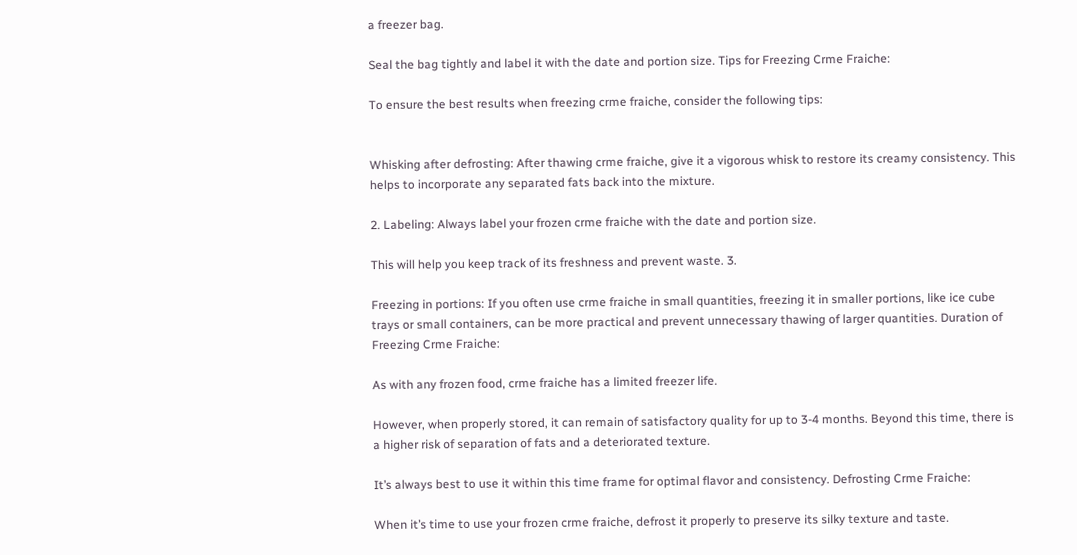a freezer bag.

Seal the bag tightly and label it with the date and portion size. Tips for Freezing Crme Fraiche:

To ensure the best results when freezing crme fraiche, consider the following tips:


Whisking after defrosting: After thawing crme fraiche, give it a vigorous whisk to restore its creamy consistency. This helps to incorporate any separated fats back into the mixture.

2. Labeling: Always label your frozen crme fraiche with the date and portion size.

This will help you keep track of its freshness and prevent waste. 3.

Freezing in portions: If you often use crme fraiche in small quantities, freezing it in smaller portions, like ice cube trays or small containers, can be more practical and prevent unnecessary thawing of larger quantities. Duration of Freezing Crme Fraiche:

As with any frozen food, crme fraiche has a limited freezer life.

However, when properly stored, it can remain of satisfactory quality for up to 3-4 months. Beyond this time, there is a higher risk of separation of fats and a deteriorated texture.

It’s always best to use it within this time frame for optimal flavor and consistency. Defrosting Crme Fraiche:

When it’s time to use your frozen crme fraiche, defrost it properly to preserve its silky texture and taste.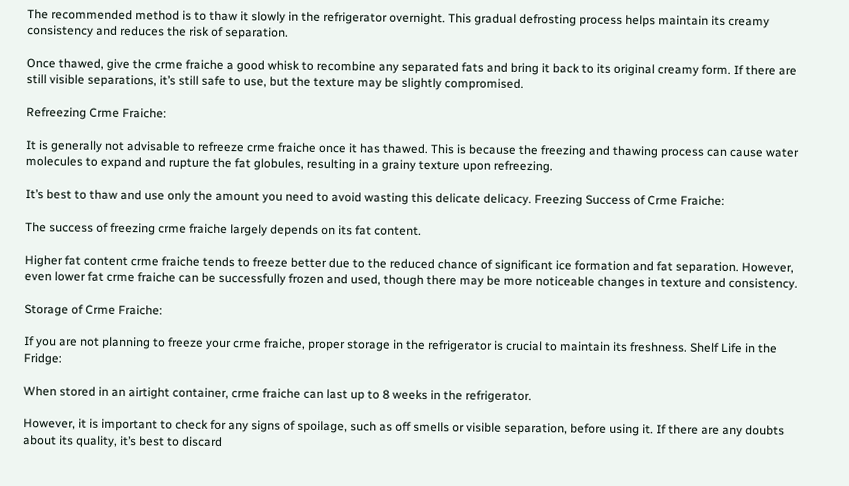The recommended method is to thaw it slowly in the refrigerator overnight. This gradual defrosting process helps maintain its creamy consistency and reduces the risk of separation.

Once thawed, give the crme fraiche a good whisk to recombine any separated fats and bring it back to its original creamy form. If there are still visible separations, it’s still safe to use, but the texture may be slightly compromised.

Refreezing Crme Fraiche:

It is generally not advisable to refreeze crme fraiche once it has thawed. This is because the freezing and thawing process can cause water molecules to expand and rupture the fat globules, resulting in a grainy texture upon refreezing.

It’s best to thaw and use only the amount you need to avoid wasting this delicate delicacy. Freezing Success of Crme Fraiche:

The success of freezing crme fraiche largely depends on its fat content.

Higher fat content crme fraiche tends to freeze better due to the reduced chance of significant ice formation and fat separation. However, even lower fat crme fraiche can be successfully frozen and used, though there may be more noticeable changes in texture and consistency.

Storage of Crme Fraiche:

If you are not planning to freeze your crme fraiche, proper storage in the refrigerator is crucial to maintain its freshness. Shelf Life in the Fridge:

When stored in an airtight container, crme fraiche can last up to 8 weeks in the refrigerator.

However, it is important to check for any signs of spoilage, such as off smells or visible separation, before using it. If there are any doubts about its quality, it’s best to discard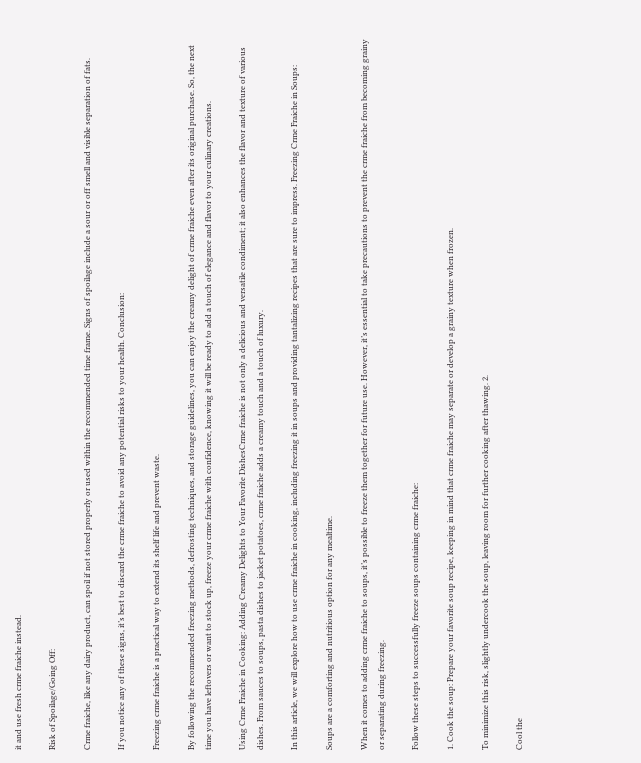it and use fresh crme fraiche instead.

Risk of Spoilage/Going Off:

Crme fraiche, like any dairy product, can spoil if not stored properly or used within the recommended time frame. Signs of spoilage include a sour or off smell and visible separation of fats.

If you notice any of these signs, it’s best to discard the crme fraiche to avoid any potential risks to your health. Conclusion:

Freezing crme fraiche is a practical way to extend its shelf life and prevent waste.

By following the recommended freezing methods, defrosting techniques, and storage guidelines, you can enjoy the creamy delight of crme fraiche even after its original purchase. So, the next time you have leftovers or want to stock up, freeze your crme fraiche with confidence, knowing it will be ready to add a touch of elegance and flavor to your culinary creations.

Using Crme Fraiche in Cooking: Adding Creamy Delights to Your Favorite DishesCrme fraiche is not only a delicious and versatile condiment; it also enhances the flavor and texture of various dishes. From sauces to soups, pasta dishes to jacket potatoes, crme fraiche adds a creamy touch and a touch of luxury.

In this article, we will explore how to use crme fraiche in cooking, including freezing it in soups and providing tantalizing recipes that are sure to impress. Freezing Crme Fraiche in Soups:

Soups are a comforting and nutritious option for any mealtime.

When it comes to adding crme fraiche to soups, it’s possible to freeze them together for future use. However, it’s essential to take precautions to prevent the crme fraiche from becoming grainy or separating during freezing.

Follow these steps to successfully freeze soups containing crme fraiche:

1. Cook the soup: Prepare your favorite soup recipe, keeping in mind that crme fraiche may separate or develop a grainy texture when frozen.

To minimize this risk, slightly undercook the soup, leaving room for further cooking after thawing. 2.

Cool the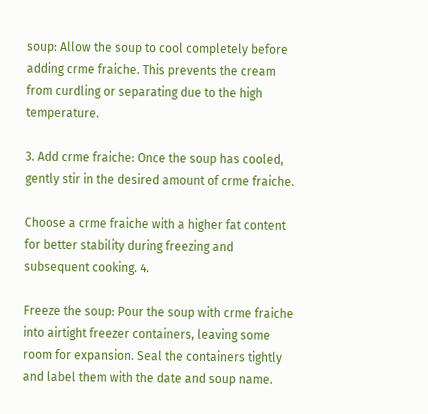soup: Allow the soup to cool completely before adding crme fraiche. This prevents the cream from curdling or separating due to the high temperature.

3. Add crme fraiche: Once the soup has cooled, gently stir in the desired amount of crme fraiche.

Choose a crme fraiche with a higher fat content for better stability during freezing and subsequent cooking. 4.

Freeze the soup: Pour the soup with crme fraiche into airtight freezer containers, leaving some room for expansion. Seal the containers tightly and label them with the date and soup name.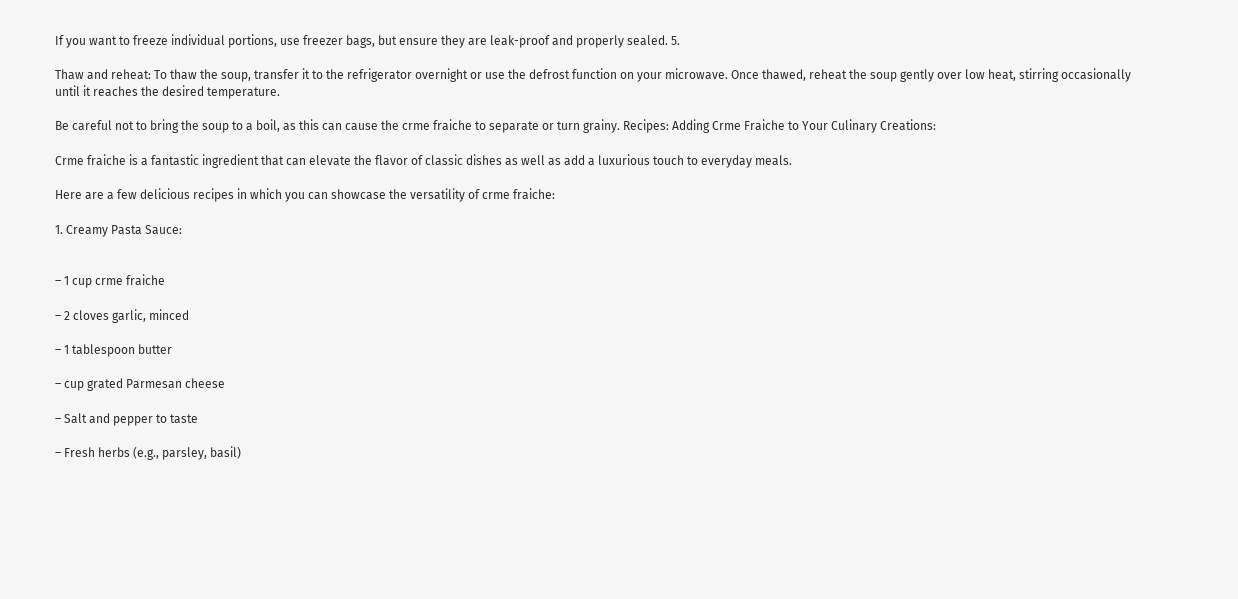If you want to freeze individual portions, use freezer bags, but ensure they are leak-proof and properly sealed. 5.

Thaw and reheat: To thaw the soup, transfer it to the refrigerator overnight or use the defrost function on your microwave. Once thawed, reheat the soup gently over low heat, stirring occasionally until it reaches the desired temperature.

Be careful not to bring the soup to a boil, as this can cause the crme fraiche to separate or turn grainy. Recipes: Adding Crme Fraiche to Your Culinary Creations:

Crme fraiche is a fantastic ingredient that can elevate the flavor of classic dishes as well as add a luxurious touch to everyday meals.

Here are a few delicious recipes in which you can showcase the versatility of crme fraiche:

1. Creamy Pasta Sauce:


– 1 cup crme fraiche

– 2 cloves garlic, minced

– 1 tablespoon butter

– cup grated Parmesan cheese

– Salt and pepper to taste

– Fresh herbs (e.g., parsley, basil)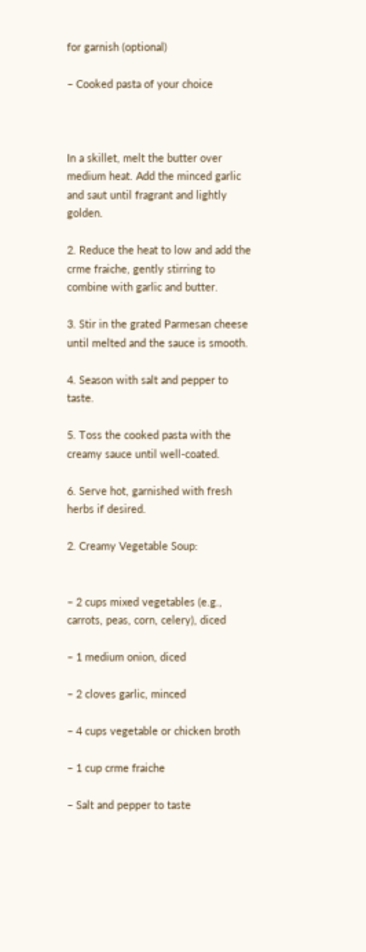for garnish (optional)

– Cooked pasta of your choice



In a skillet, melt the butter over medium heat. Add the minced garlic and saut until fragrant and lightly golden.

2. Reduce the heat to low and add the crme fraiche, gently stirring to combine with garlic and butter.

3. Stir in the grated Parmesan cheese until melted and the sauce is smooth.

4. Season with salt and pepper to taste.

5. Toss the cooked pasta with the creamy sauce until well-coated.

6. Serve hot, garnished with fresh herbs if desired.

2. Creamy Vegetable Soup:


– 2 cups mixed vegetables (e.g., carrots, peas, corn, celery), diced

– 1 medium onion, diced

– 2 cloves garlic, minced

– 4 cups vegetable or chicken broth

– 1 cup crme fraiche

– Salt and pepper to taste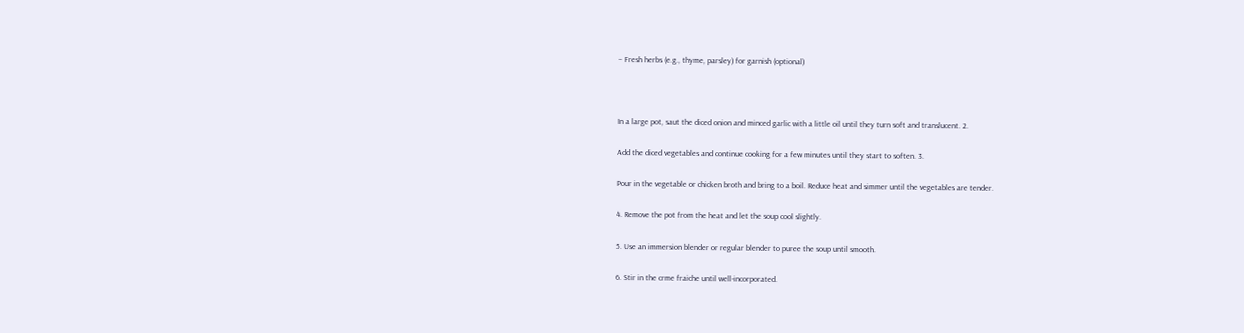– Fresh herbs (e.g., thyme, parsley) for garnish (optional)



In a large pot, saut the diced onion and minced garlic with a little oil until they turn soft and translucent. 2.

Add the diced vegetables and continue cooking for a few minutes until they start to soften. 3.

Pour in the vegetable or chicken broth and bring to a boil. Reduce heat and simmer until the vegetables are tender.

4. Remove the pot from the heat and let the soup cool slightly.

5. Use an immersion blender or regular blender to puree the soup until smooth.

6. Stir in the crme fraiche until well-incorporated.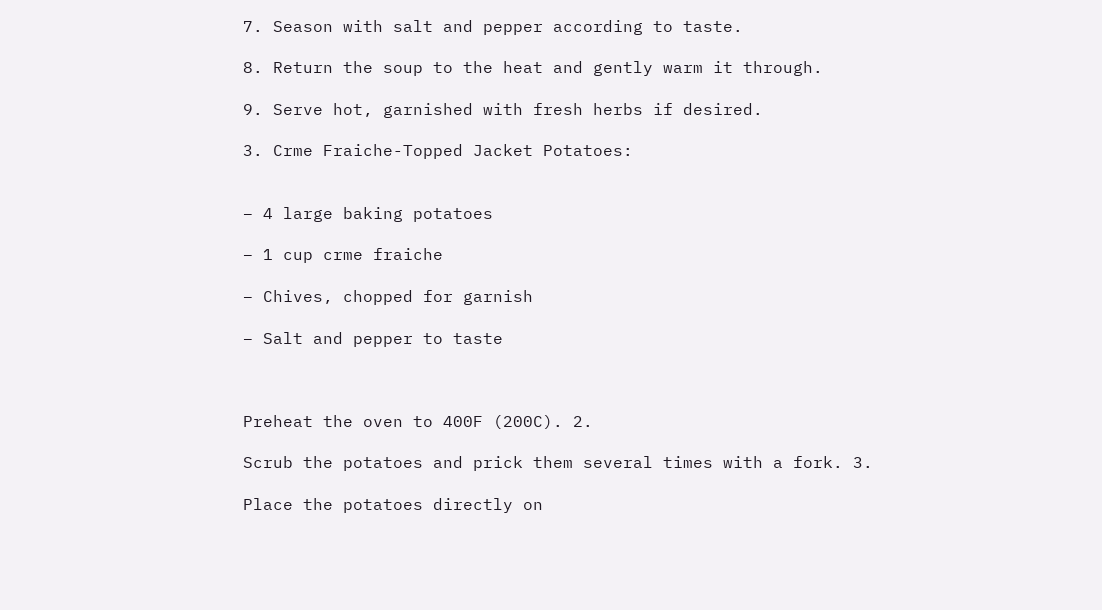7. Season with salt and pepper according to taste.

8. Return the soup to the heat and gently warm it through.

9. Serve hot, garnished with fresh herbs if desired.

3. Crme Fraiche-Topped Jacket Potatoes:


– 4 large baking potatoes

– 1 cup crme fraiche

– Chives, chopped for garnish

– Salt and pepper to taste



Preheat the oven to 400F (200C). 2.

Scrub the potatoes and prick them several times with a fork. 3.

Place the potatoes directly on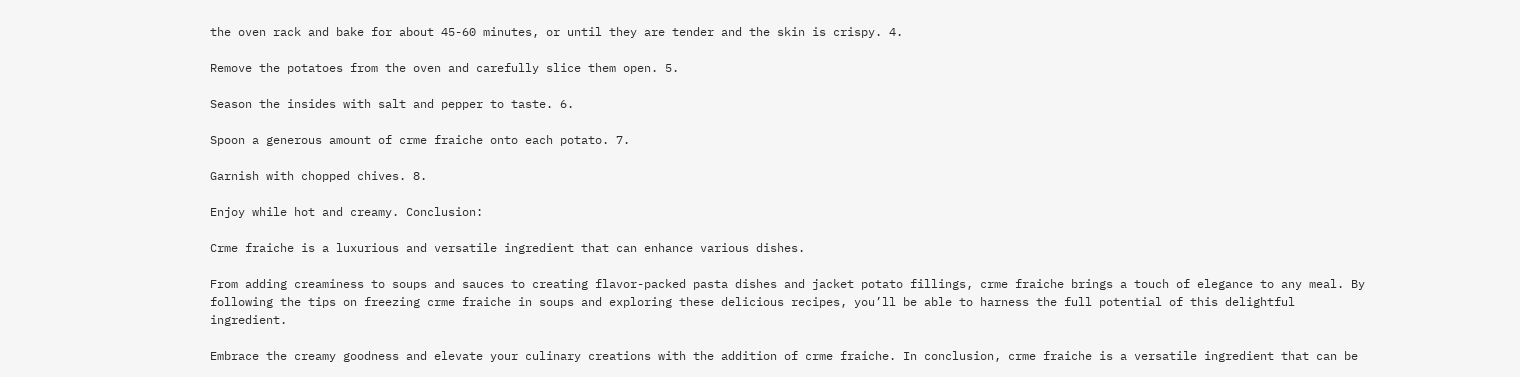the oven rack and bake for about 45-60 minutes, or until they are tender and the skin is crispy. 4.

Remove the potatoes from the oven and carefully slice them open. 5.

Season the insides with salt and pepper to taste. 6.

Spoon a generous amount of crme fraiche onto each potato. 7.

Garnish with chopped chives. 8.

Enjoy while hot and creamy. Conclusion:

Crme fraiche is a luxurious and versatile ingredient that can enhance various dishes.

From adding creaminess to soups and sauces to creating flavor-packed pasta dishes and jacket potato fillings, crme fraiche brings a touch of elegance to any meal. By following the tips on freezing crme fraiche in soups and exploring these delicious recipes, you’ll be able to harness the full potential of this delightful ingredient.

Embrace the creamy goodness and elevate your culinary creations with the addition of crme fraiche. In conclusion, crme fraiche is a versatile ingredient that can be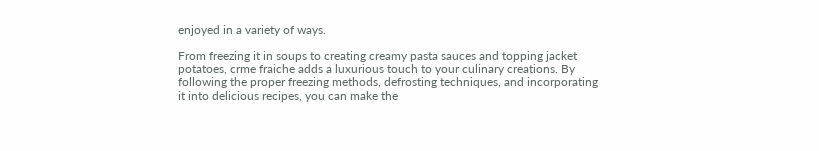enjoyed in a variety of ways.

From freezing it in soups to creating creamy pasta sauces and topping jacket potatoes, crme fraiche adds a luxurious touch to your culinary creations. By following the proper freezing methods, defrosting techniques, and incorporating it into delicious recipes, you can make the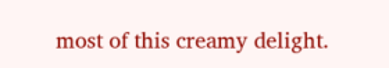most of this creamy delight.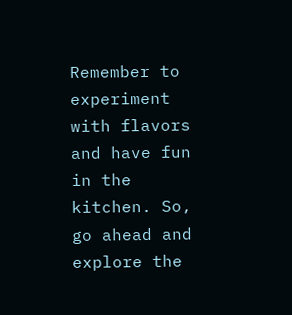Remember to experiment with flavors and have fun in the kitchen. So, go ahead and explore the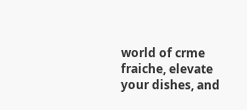world of crme fraiche, elevate your dishes, and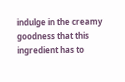indulge in the creamy goodness that this ingredient has to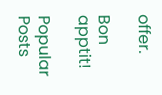offer.

Bon apptit!

Popular Posts